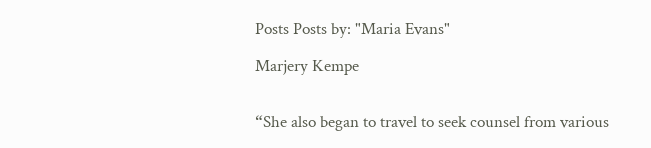Posts Posts by: "Maria Evans"

Marjery Kempe


“She also began to travel to seek counsel from various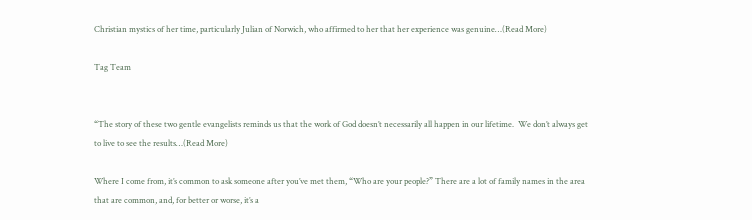Christian mystics of her time, particularly Julian of Norwich, who affirmed to her that her experience was genuine…(Read More)

Tag Team


“The story of these two gentle evangelists reminds us that the work of God doesn’t necessarily all happen in our lifetime.  We don’t always get to live to see the results…(Read More)

Where I come from, it’s common to ask someone after you’ve met them, “Who are your people?” There are a lot of family names in the area that are common, and, for better or worse, it’s a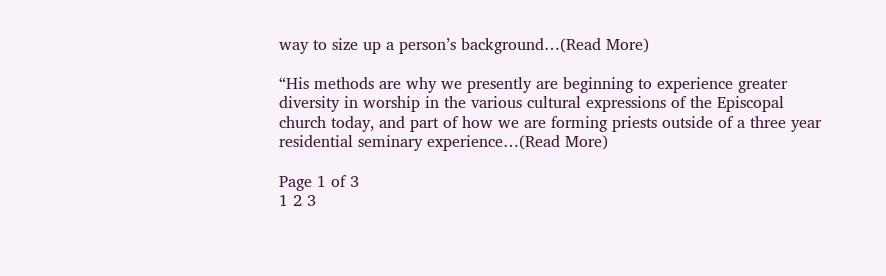way to size up a person’s background…(Read More)

“His methods are why we presently are beginning to experience greater diversity in worship in the various cultural expressions of the Episcopal church today, and part of how we are forming priests outside of a three year residential seminary experience…(Read More)

Page 1 of 3
1 2 3